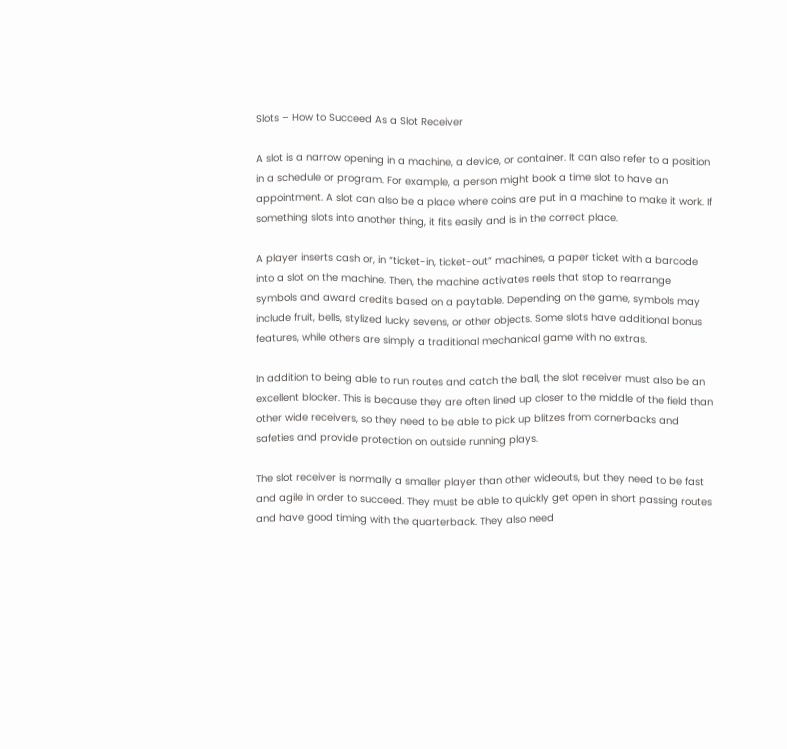Slots – How to Succeed As a Slot Receiver

A slot is a narrow opening in a machine, a device, or container. It can also refer to a position in a schedule or program. For example, a person might book a time slot to have an appointment. A slot can also be a place where coins are put in a machine to make it work. If something slots into another thing, it fits easily and is in the correct place.

A player inserts cash or, in “ticket-in, ticket-out” machines, a paper ticket with a barcode into a slot on the machine. Then, the machine activates reels that stop to rearrange symbols and award credits based on a paytable. Depending on the game, symbols may include fruit, bells, stylized lucky sevens, or other objects. Some slots have additional bonus features, while others are simply a traditional mechanical game with no extras.

In addition to being able to run routes and catch the ball, the slot receiver must also be an excellent blocker. This is because they are often lined up closer to the middle of the field than other wide receivers, so they need to be able to pick up blitzes from cornerbacks and safeties and provide protection on outside running plays.

The slot receiver is normally a smaller player than other wideouts, but they need to be fast and agile in order to succeed. They must be able to quickly get open in short passing routes and have good timing with the quarterback. They also need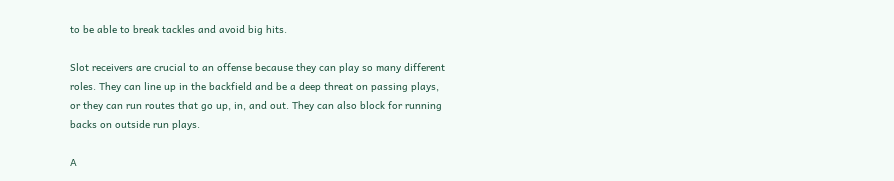to be able to break tackles and avoid big hits.

Slot receivers are crucial to an offense because they can play so many different roles. They can line up in the backfield and be a deep threat on passing plays, or they can run routes that go up, in, and out. They can also block for running backs on outside run plays.

A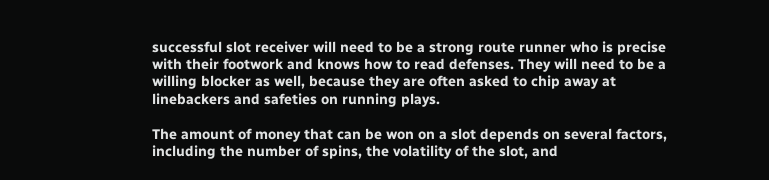successful slot receiver will need to be a strong route runner who is precise with their footwork and knows how to read defenses. They will need to be a willing blocker as well, because they are often asked to chip away at linebackers and safeties on running plays.

The amount of money that can be won on a slot depends on several factors, including the number of spins, the volatility of the slot, and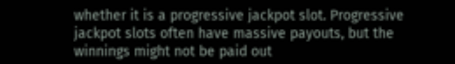whether it is a progressive jackpot slot. Progressive jackpot slots often have massive payouts, but the winnings might not be paid out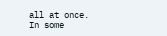all at once. In some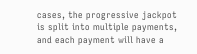cases, the progressive jackpot is split into multiple payments, and each payment will have a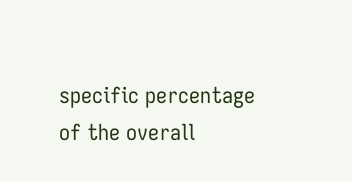specific percentage of the overall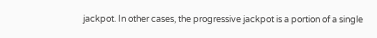jackpot. In other cases, the progressive jackpot is a portion of a single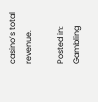casino’s total revenue.

Posted in: Gambling